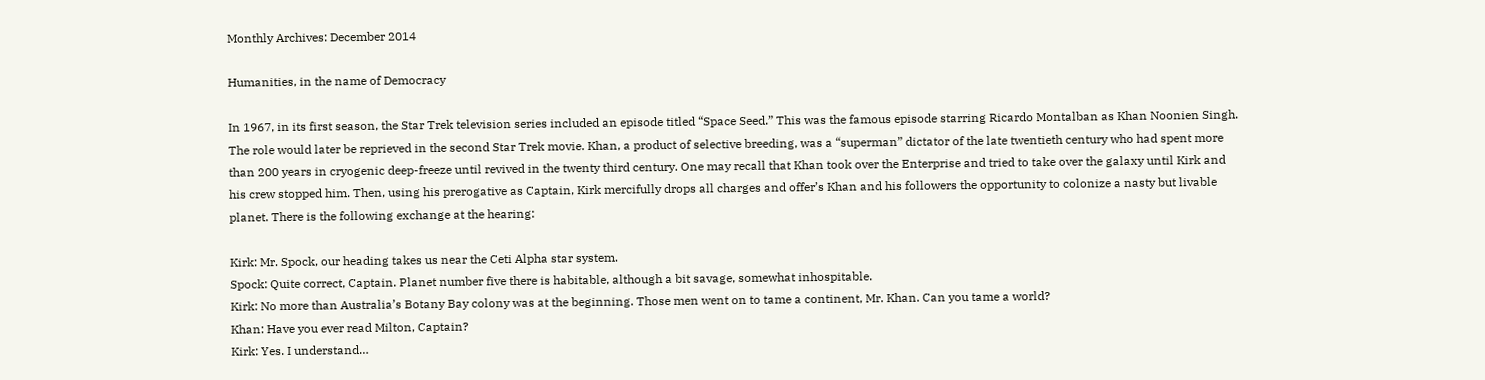Monthly Archives: December 2014

Humanities, in the name of Democracy

In 1967, in its first season, the Star Trek television series included an episode titled “Space Seed.” This was the famous episode starring Ricardo Montalban as Khan Noonien Singh. The role would later be reprieved in the second Star Trek movie. Khan, a product of selective breeding, was a “superman” dictator of the late twentieth century who had spent more than 200 years in cryogenic deep-freeze until revived in the twenty third century. One may recall that Khan took over the Enterprise and tried to take over the galaxy until Kirk and his crew stopped him. Then, using his prerogative as Captain, Kirk mercifully drops all charges and offer’s Khan and his followers the opportunity to colonize a nasty but livable planet. There is the following exchange at the hearing:

Kirk: Mr. Spock, our heading takes us near the Ceti Alpha star system.
Spock: Quite correct, Captain. Planet number five there is habitable, although a bit savage, somewhat inhospitable.
Kirk: No more than Australia’s Botany Bay colony was at the beginning. Those men went on to tame a continent, Mr. Khan. Can you tame a world?
Khan: Have you ever read Milton, Captain?
Kirk: Yes. I understand…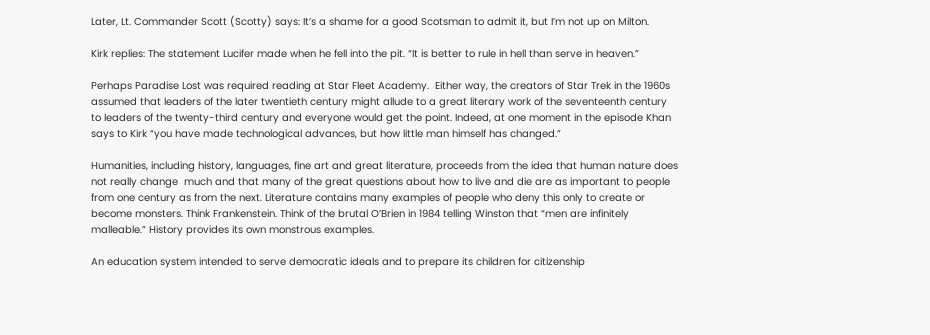Later, Lt. Commander Scott (Scotty) says: It’s a shame for a good Scotsman to admit it, but I’m not up on Milton.

Kirk replies: The statement Lucifer made when he fell into the pit. “It is better to rule in hell than serve in heaven.”

Perhaps Paradise Lost was required reading at Star Fleet Academy.  Either way, the creators of Star Trek in the 1960s assumed that leaders of the later twentieth century might allude to a great literary work of the seventeenth century to leaders of the twenty-third century and everyone would get the point. Indeed, at one moment in the episode Khan says to Kirk “you have made technological advances, but how little man himself has changed.”

Humanities, including history, languages, fine art and great literature, proceeds from the idea that human nature does not really change  much and that many of the great questions about how to live and die are as important to people from one century as from the next. Literature contains many examples of people who deny this only to create or become monsters. Think Frankenstein. Think of the brutal O’Brien in 1984 telling Winston that “men are infinitely malleable.” History provides its own monstrous examples.

An education system intended to serve democratic ideals and to prepare its children for citizenship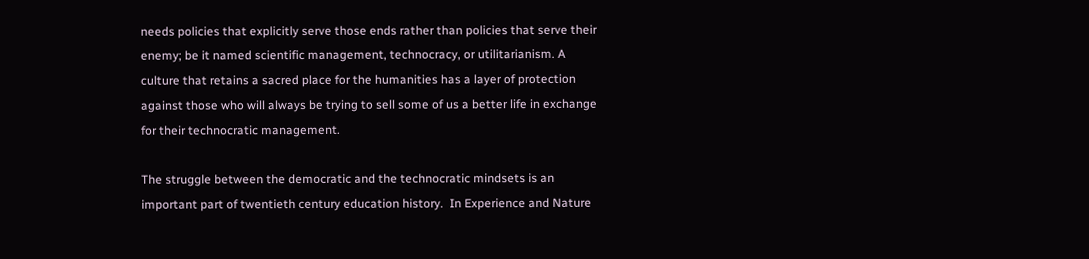needs policies that explicitly serve those ends rather than policies that serve their enemy; be it named scientific management, technocracy, or utilitarianism. A culture that retains a sacred place for the humanities has a layer of protection against those who will always be trying to sell some of us a better life in exchange for their technocratic management.

The struggle between the democratic and the technocratic mindsets is an important part of twentieth century education history.  In Experience and Nature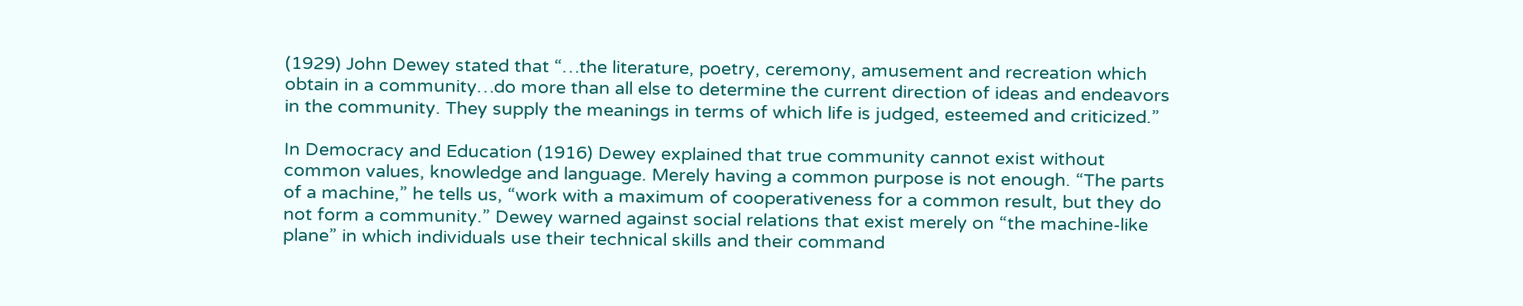(1929) John Dewey stated that “…the literature, poetry, ceremony, amusement and recreation which obtain in a community…do more than all else to determine the current direction of ideas and endeavors in the community. They supply the meanings in terms of which life is judged, esteemed and criticized.”

In Democracy and Education (1916) Dewey explained that true community cannot exist without common values, knowledge and language. Merely having a common purpose is not enough. “The parts of a machine,” he tells us, “work with a maximum of cooperativeness for a common result, but they do not form a community.” Dewey warned against social relations that exist merely on “the machine-like plane” in which individuals use their technical skills and their command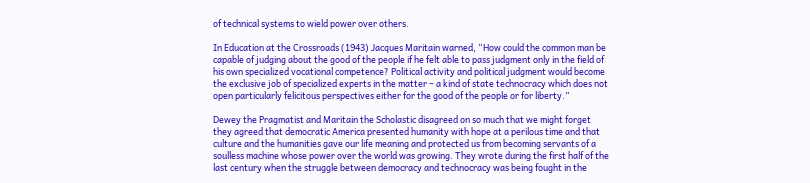of technical systems to wield power over others.

In Education at the Crossroads (1943) Jacques Maritain warned, “How could the common man be capable of judging about the good of the people if he felt able to pass judgment only in the field of his own specialized vocational competence? Political activity and political judgment would become the exclusive job of specialized experts in the matter – a kind of state technocracy which does not open particularly felicitous perspectives either for the good of the people or for liberty.”

Dewey the Pragmatist and Maritain the Scholastic disagreed on so much that we might forget they agreed that democratic America presented humanity with hope at a perilous time and that culture and the humanities gave our life meaning and protected us from becoming servants of a soulless machine whose power over the world was growing. They wrote during the first half of the last century when the struggle between democracy and technocracy was being fought in the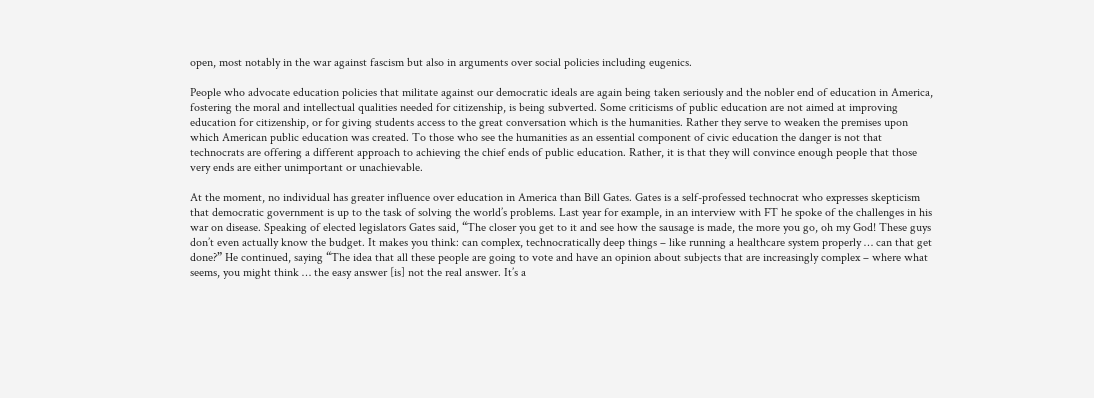open, most notably in the war against fascism but also in arguments over social policies including eugenics.

People who advocate education policies that militate against our democratic ideals are again being taken seriously and the nobler end of education in America, fostering the moral and intellectual qualities needed for citizenship, is being subverted. Some criticisms of public education are not aimed at improving education for citizenship, or for giving students access to the great conversation which is the humanities. Rather they serve to weaken the premises upon which American public education was created. To those who see the humanities as an essential component of civic education the danger is not that technocrats are offering a different approach to achieving the chief ends of public education. Rather, it is that they will convince enough people that those very ends are either unimportant or unachievable.

At the moment, no individual has greater influence over education in America than Bill Gates. Gates is a self-professed technocrat who expresses skepticism that democratic government is up to the task of solving the world’s problems. Last year for example, in an interview with FT he spoke of the challenges in his war on disease. Speaking of elected legislators Gates said, “The closer you get to it and see how the sausage is made, the more you go, oh my God! These guys don’t even actually know the budget. It makes you think: can complex, technocratically deep things – like running a healthcare system properly … can that get done?” He continued, saying “The idea that all these people are going to vote and have an opinion about subjects that are increasingly complex – where what seems, you might think … the easy answer [is] not the real answer. It’s a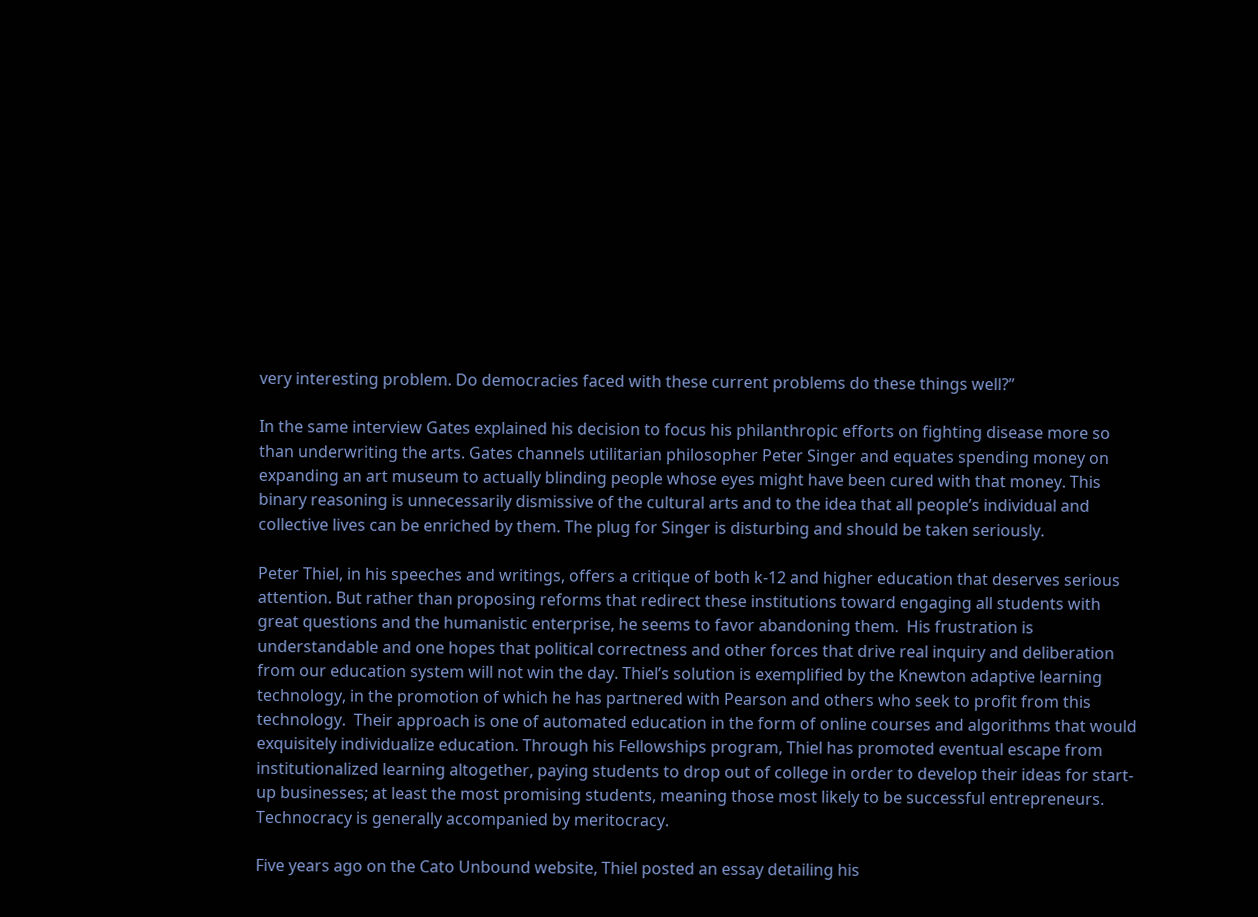very interesting problem. Do democracies faced with these current problems do these things well?”

In the same interview Gates explained his decision to focus his philanthropic efforts on fighting disease more so than underwriting the arts. Gates channels utilitarian philosopher Peter Singer and equates spending money on expanding an art museum to actually blinding people whose eyes might have been cured with that money. This binary reasoning is unnecessarily dismissive of the cultural arts and to the idea that all people’s individual and collective lives can be enriched by them. The plug for Singer is disturbing and should be taken seriously.

Peter Thiel, in his speeches and writings, offers a critique of both k-12 and higher education that deserves serious attention. But rather than proposing reforms that redirect these institutions toward engaging all students with great questions and the humanistic enterprise, he seems to favor abandoning them.  His frustration is understandable and one hopes that political correctness and other forces that drive real inquiry and deliberation from our education system will not win the day. Thiel’s solution is exemplified by the Knewton adaptive learning technology, in the promotion of which he has partnered with Pearson and others who seek to profit from this technology.  Their approach is one of automated education in the form of online courses and algorithms that would exquisitely individualize education. Through his Fellowships program, Thiel has promoted eventual escape from institutionalized learning altogether, paying students to drop out of college in order to develop their ideas for start-up businesses; at least the most promising students, meaning those most likely to be successful entrepreneurs. Technocracy is generally accompanied by meritocracy.

Five years ago on the Cato Unbound website, Thiel posted an essay detailing his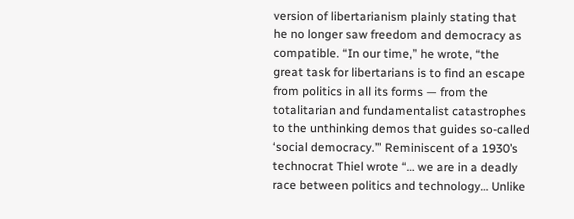version of libertarianism plainly stating that he no longer saw freedom and democracy as compatible. “In our time,” he wrote, “the great task for libertarians is to find an escape from politics in all its forms — from the totalitarian and fundamentalist catastrophes to the unthinking demos that guides so-called ‘social democracy.’” Reminiscent of a 1930’s technocrat Thiel wrote “… we are in a deadly race between politics and technology… Unlike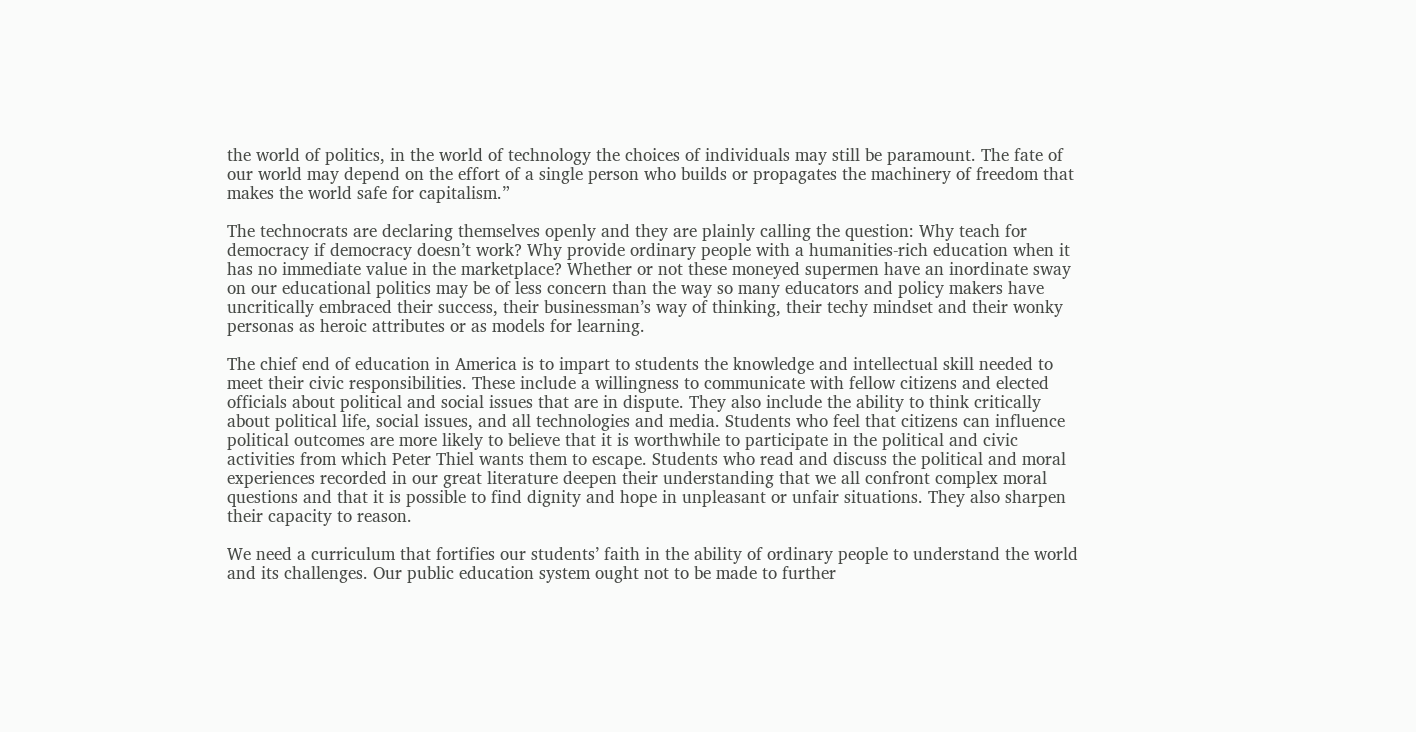the world of politics, in the world of technology the choices of individuals may still be paramount. The fate of our world may depend on the effort of a single person who builds or propagates the machinery of freedom that makes the world safe for capitalism.”

The technocrats are declaring themselves openly and they are plainly calling the question: Why teach for democracy if democracy doesn’t work? Why provide ordinary people with a humanities-rich education when it has no immediate value in the marketplace? Whether or not these moneyed supermen have an inordinate sway on our educational politics may be of less concern than the way so many educators and policy makers have uncritically embraced their success, their businessman’s way of thinking, their techy mindset and their wonky personas as heroic attributes or as models for learning.

The chief end of education in America is to impart to students the knowledge and intellectual skill needed to meet their civic responsibilities. These include a willingness to communicate with fellow citizens and elected officials about political and social issues that are in dispute. They also include the ability to think critically about political life, social issues, and all technologies and media. Students who feel that citizens can influence political outcomes are more likely to believe that it is worthwhile to participate in the political and civic activities from which Peter Thiel wants them to escape. Students who read and discuss the political and moral experiences recorded in our great literature deepen their understanding that we all confront complex moral questions and that it is possible to find dignity and hope in unpleasant or unfair situations. They also sharpen their capacity to reason.

We need a curriculum that fortifies our students’ faith in the ability of ordinary people to understand the world and its challenges. Our public education system ought not to be made to further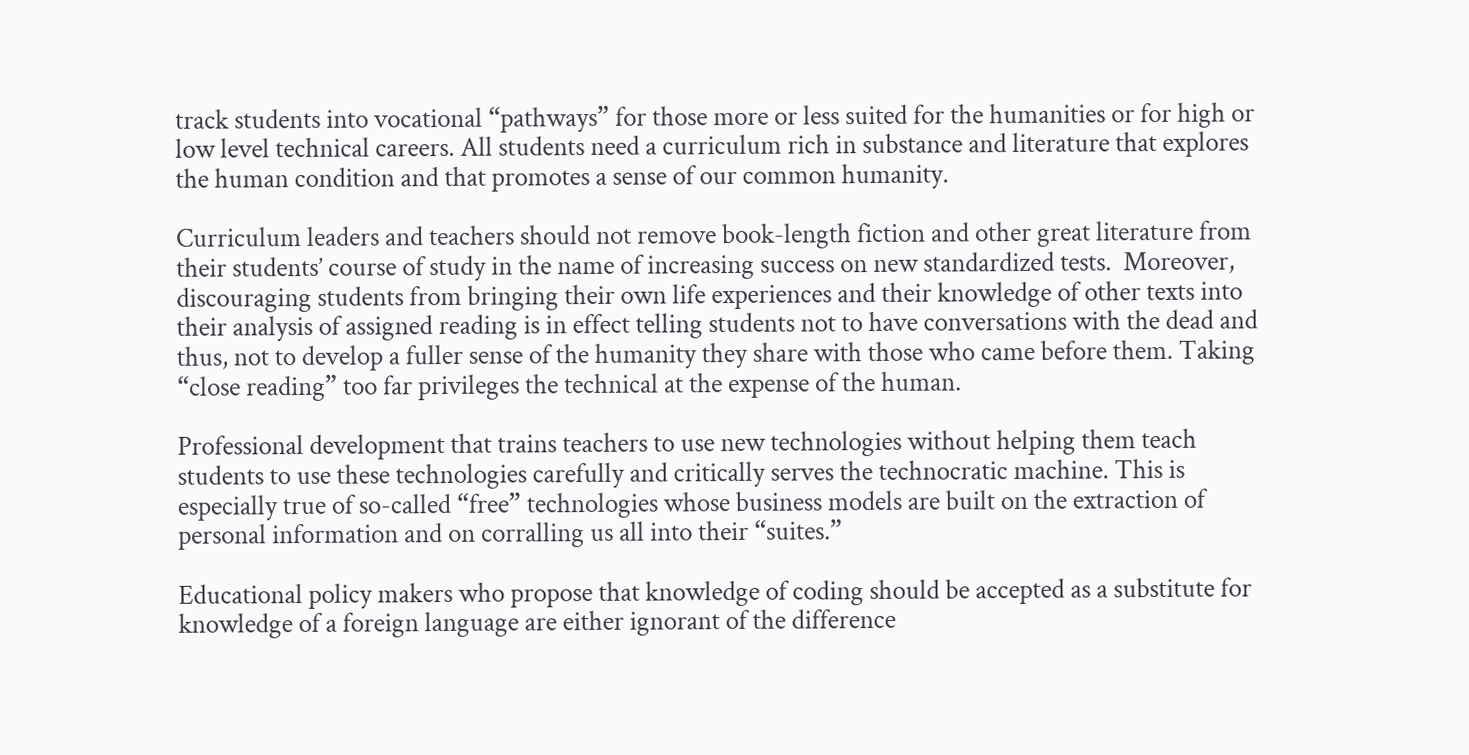track students into vocational “pathways” for those more or less suited for the humanities or for high or low level technical careers. All students need a curriculum rich in substance and literature that explores the human condition and that promotes a sense of our common humanity.

Curriculum leaders and teachers should not remove book-length fiction and other great literature from their students’ course of study in the name of increasing success on new standardized tests.  Moreover, discouraging students from bringing their own life experiences and their knowledge of other texts into their analysis of assigned reading is in effect telling students not to have conversations with the dead and thus, not to develop a fuller sense of the humanity they share with those who came before them. Taking “close reading” too far privileges the technical at the expense of the human.

Professional development that trains teachers to use new technologies without helping them teach students to use these technologies carefully and critically serves the technocratic machine. This is especially true of so-called “free” technologies whose business models are built on the extraction of personal information and on corralling us all into their “suites.”

Educational policy makers who propose that knowledge of coding should be accepted as a substitute for knowledge of a foreign language are either ignorant of the difference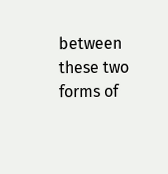between these two forms of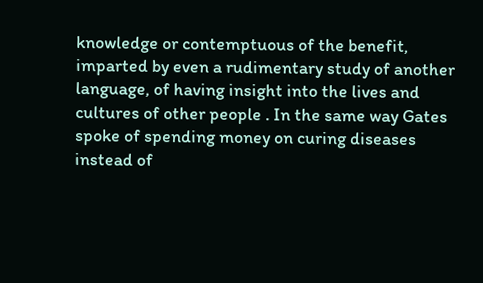knowledge or contemptuous of the benefit, imparted by even a rudimentary study of another language, of having insight into the lives and cultures of other people . In the same way Gates spoke of spending money on curing diseases instead of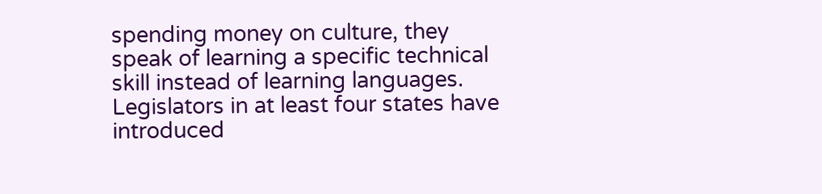spending money on culture, they speak of learning a specific technical skill instead of learning languages.  Legislators in at least four states have introduced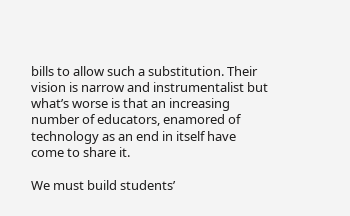bills to allow such a substitution. Their vision is narrow and instrumentalist but what’s worse is that an increasing number of educators, enamored of technology as an end in itself have come to share it.

We must build students’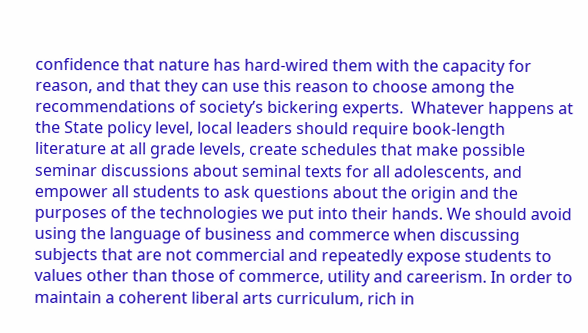confidence that nature has hard-wired them with the capacity for reason, and that they can use this reason to choose among the recommendations of society’s bickering experts.  Whatever happens at the State policy level, local leaders should require book-length literature at all grade levels, create schedules that make possible seminar discussions about seminal texts for all adolescents, and empower all students to ask questions about the origin and the purposes of the technologies we put into their hands. We should avoid using the language of business and commerce when discussing subjects that are not commercial and repeatedly expose students to values other than those of commerce, utility and careerism. In order to maintain a coherent liberal arts curriculum, rich in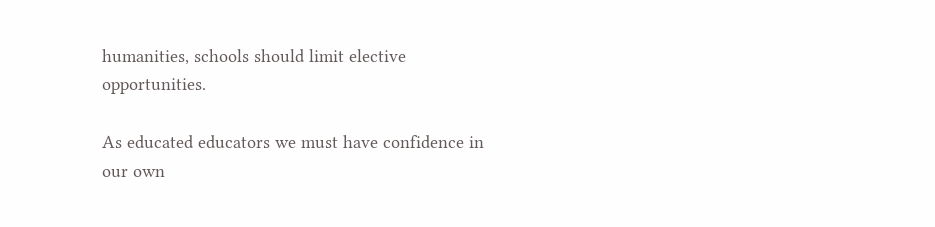humanities, schools should limit elective opportunities.

As educated educators we must have confidence in our own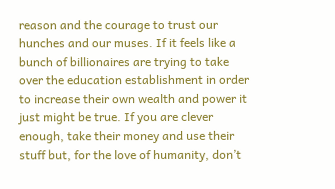reason and the courage to trust our hunches and our muses. If it feels like a bunch of billionaires are trying to take over the education establishment in order to increase their own wealth and power it just might be true. If you are clever enough, take their money and use their stuff but, for the love of humanity, don’t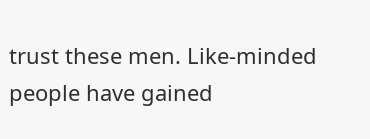trust these men. Like-minded people have gained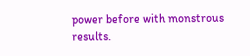power before with monstrous results.